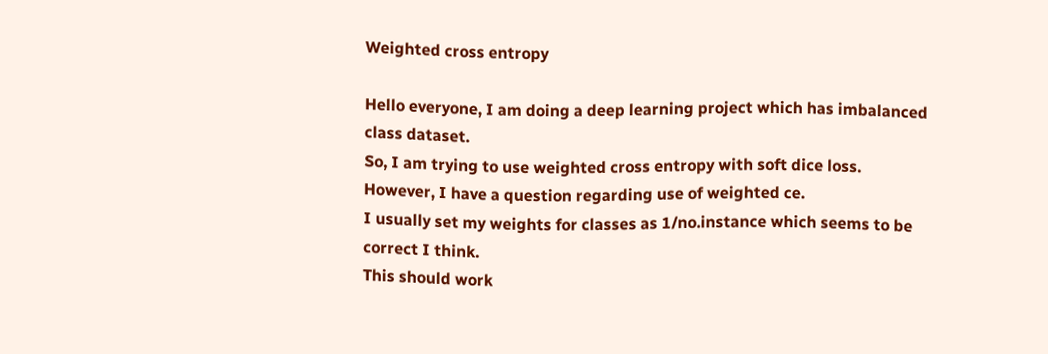Weighted cross entropy

Hello everyone, I am doing a deep learning project which has imbalanced class dataset.
So, I am trying to use weighted cross entropy with soft dice loss.
However, I have a question regarding use of weighted ce.
I usually set my weights for classes as 1/no.instance which seems to be correct I think.
This should work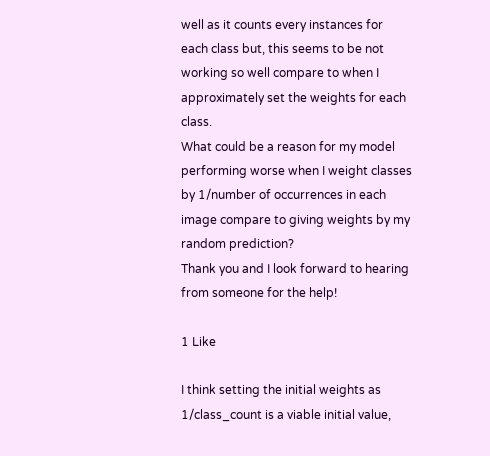well as it counts every instances for each class but, this seems to be not working so well compare to when I approximately set the weights for each class.
What could be a reason for my model performing worse when I weight classes by 1/number of occurrences in each image compare to giving weights by my random prediction?
Thank you and I look forward to hearing from someone for the help!

1 Like

I think setting the initial weights as 1/class_count is a viable initial value,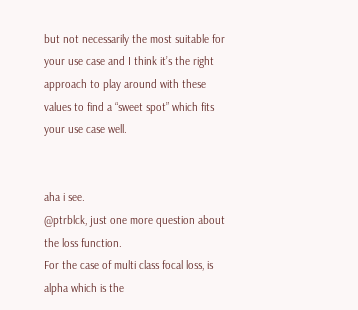but not necessarily the most suitable for your use case and I think it’s the right approach to play around with these values to find a “sweet spot” which fits your use case well.


aha i see.
@ptrblck, just one more question about the loss function.
For the case of multi class focal loss, is alpha which is the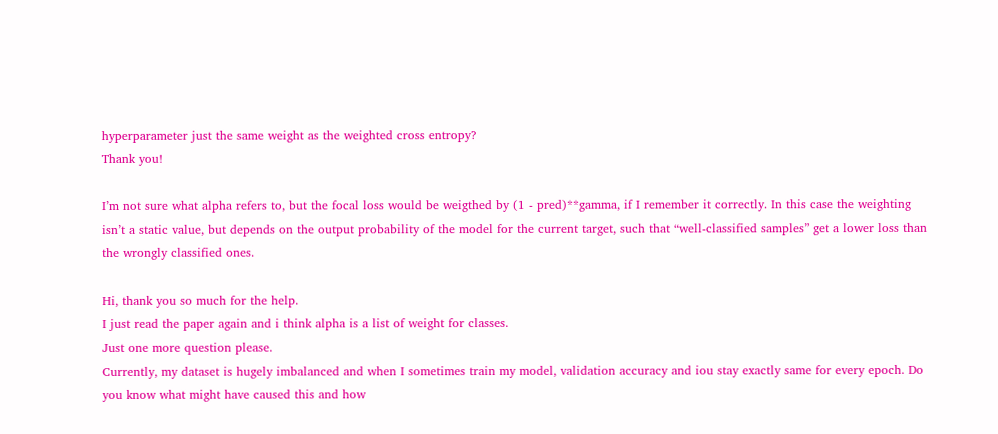hyperparameter just the same weight as the weighted cross entropy?
Thank you!

I’m not sure what alpha refers to, but the focal loss would be weigthed by (1 - pred)**gamma, if I remember it correctly. In this case the weighting isn’t a static value, but depends on the output probability of the model for the current target, such that “well-classified samples” get a lower loss than the wrongly classified ones.

Hi, thank you so much for the help.
I just read the paper again and i think alpha is a list of weight for classes.
Just one more question please.
Currently, my dataset is hugely imbalanced and when I sometimes train my model, validation accuracy and iou stay exactly same for every epoch. Do you know what might have caused this and how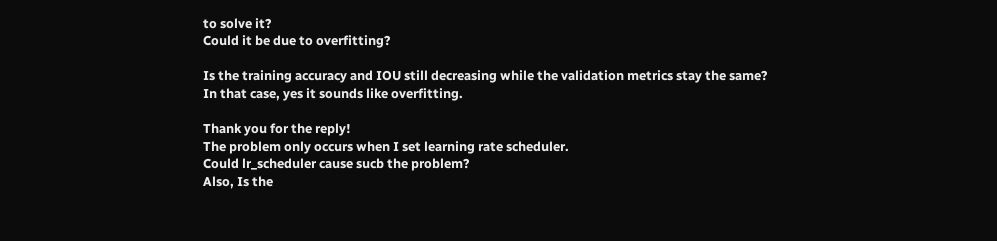to solve it?
Could it be due to overfitting?

Is the training accuracy and IOU still decreasing while the validation metrics stay the same?
In that case, yes it sounds like overfitting.

Thank you for the reply!
The problem only occurs when I set learning rate scheduler.
Could lr_scheduler cause sucb the problem?
Also, Is the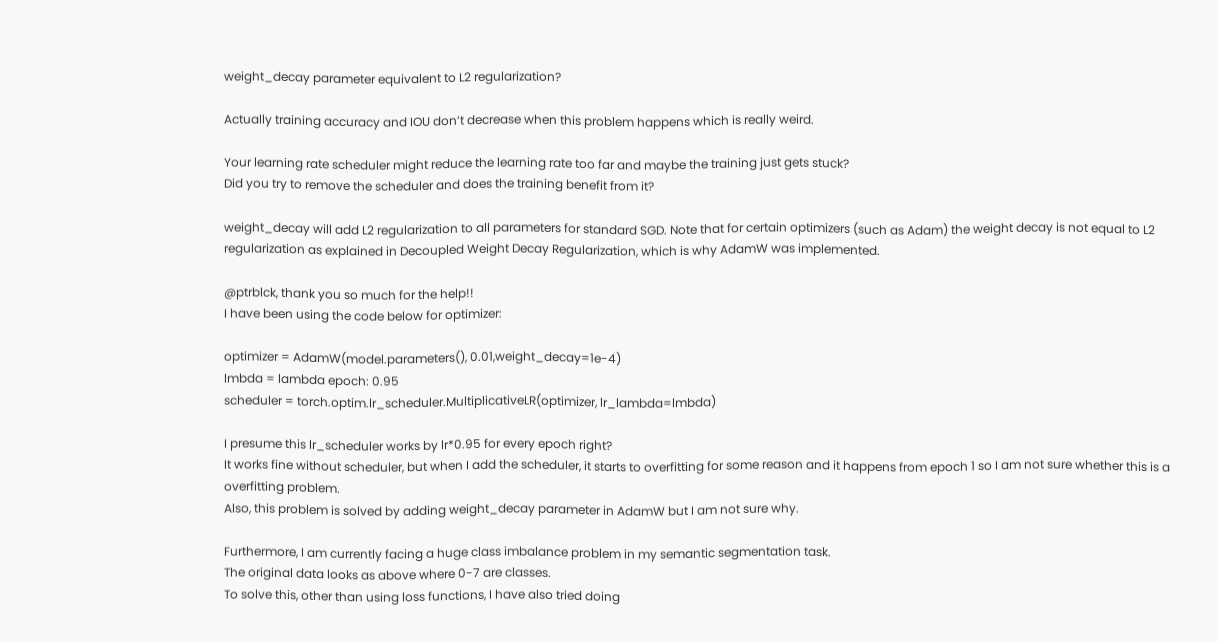weight_decay parameter equivalent to L2 regularization?

Actually training accuracy and IOU don’t decrease when this problem happens which is really weird.

Your learning rate scheduler might reduce the learning rate too far and maybe the training just gets stuck?
Did you try to remove the scheduler and does the training benefit from it?

weight_decay will add L2 regularization to all parameters for standard SGD. Note that for certain optimizers (such as Adam) the weight decay is not equal to L2 regularization as explained in Decoupled Weight Decay Regularization, which is why AdamW was implemented.

@ptrblck, thank you so much for the help!!
I have been using the code below for optimizer:

optimizer = AdamW(model.parameters(), 0.01,weight_decay=1e-4)
lmbda = lambda epoch: 0.95
scheduler = torch.optim.lr_scheduler.MultiplicativeLR(optimizer, lr_lambda=lmbda)

I presume this lr_scheduler works by lr*0.95 for every epoch right?
It works fine without scheduler, but when I add the scheduler, it starts to overfitting for some reason and it happens from epoch 1 so I am not sure whether this is a overfitting problem.
Also, this problem is solved by adding weight_decay parameter in AdamW but I am not sure why.

Furthermore, I am currently facing a huge class imbalance problem in my semantic segmentation task.
The original data looks as above where 0-7 are classes.
To solve this, other than using loss functions, I have also tried doing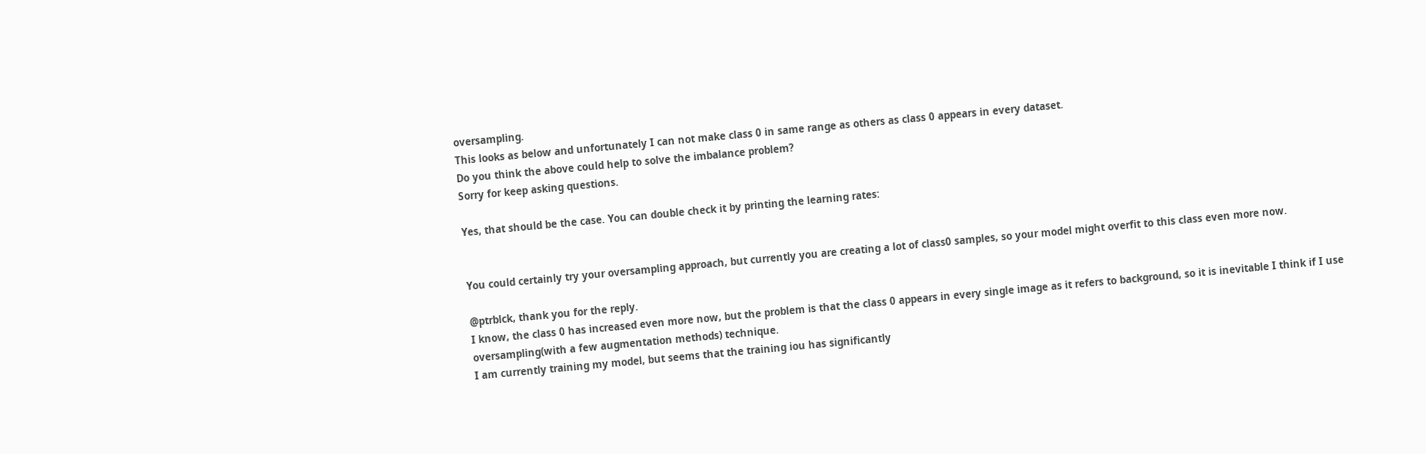oversampling.
This looks as below and unfortunately I can not make class 0 in same range as others as class 0 appears in every dataset.
Do you think the above could help to solve the imbalance problem?
Sorry for keep asking questions.

Yes, that should be the case. You can double check it by printing the learning rates:


You could certainly try your oversampling approach, but currently you are creating a lot of class0 samples, so your model might overfit to this class even more now.

@ptrblck, thank you for the reply.
I know, the class 0 has increased even more now, but the problem is that the class 0 appears in every single image as it refers to background, so it is inevitable I think if I use oversampling(with a few augmentation methods) technique.
I am currently training my model, but seems that the training iou has significantly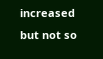increased but not so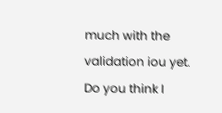much with the validation iou yet.
Do you think I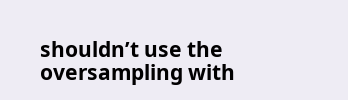shouldn’t use the oversampling with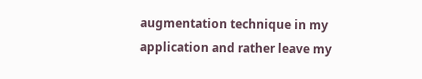augmentation technique in my application and rather leave my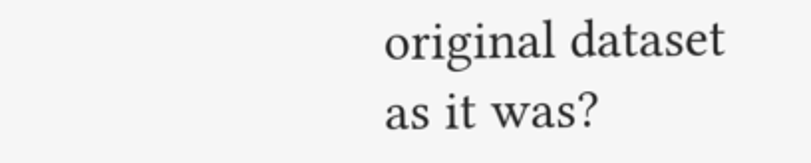original dataset as it was?